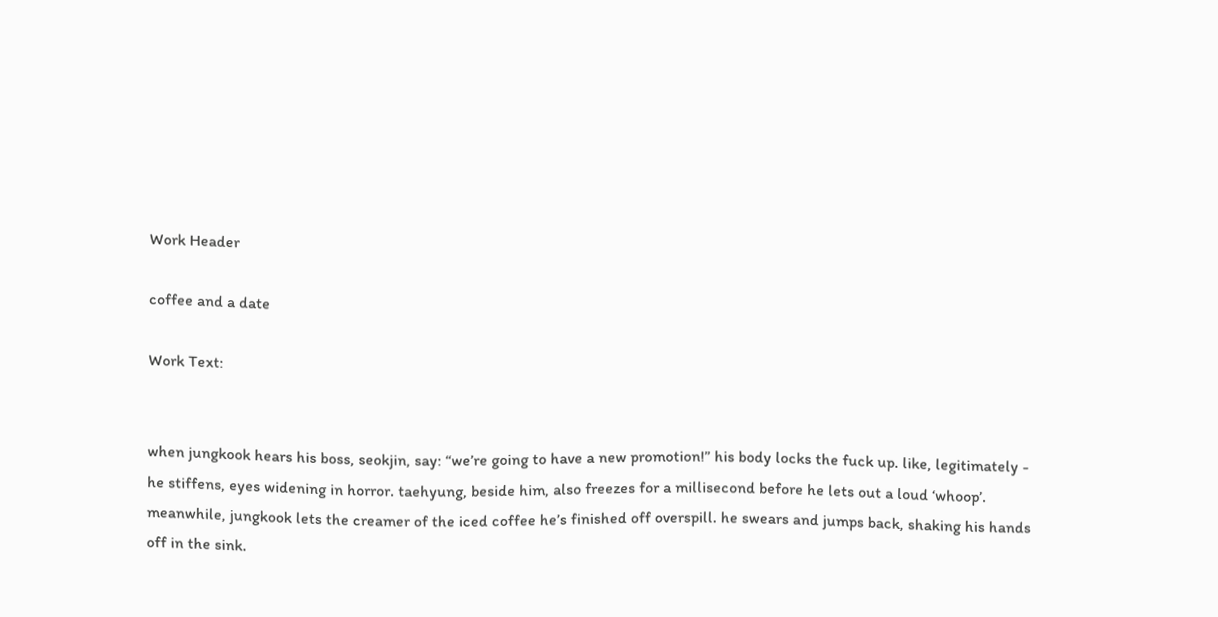Work Header

coffee and a date

Work Text:


when jungkook hears his boss, seokjin, say: “we’re going to have a new promotion!” his body locks the fuck up. like, legitimately - he stiffens, eyes widening in horror. taehyung, beside him, also freezes for a millisecond before he lets out a loud ‘whoop’. meanwhile, jungkook lets the creamer of the iced coffee he’s finished off overspill. he swears and jumps back, shaking his hands off in the sink.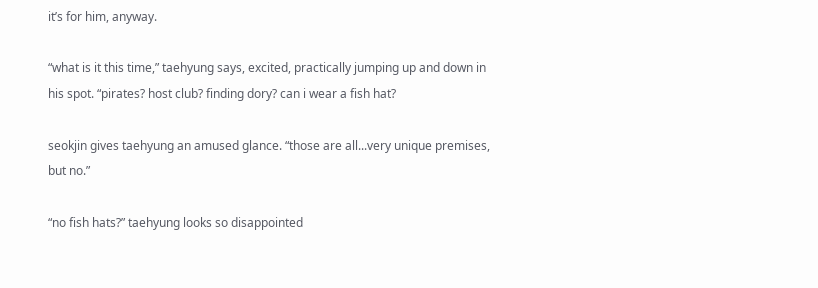it’s for him, anyway.

“what is it this time,” taehyung says, excited, practically jumping up and down in his spot. “pirates? host club? finding dory? can i wear a fish hat?

seokjin gives taehyung an amused glance. “those are all...very unique premises, but no.”

“no fish hats?” taehyung looks so disappointed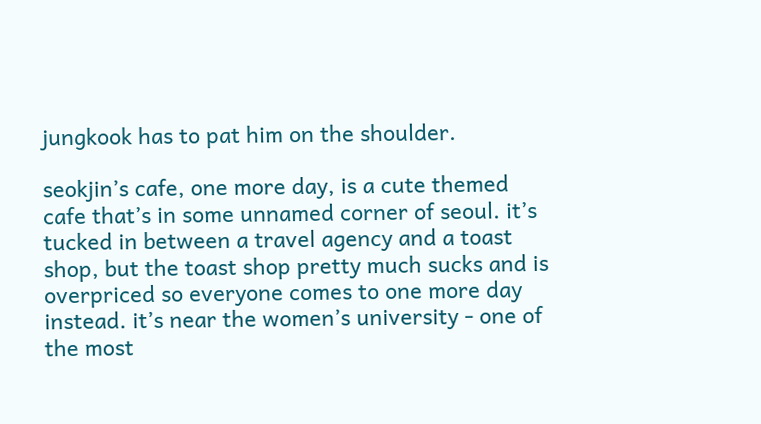jungkook has to pat him on the shoulder.

seokjin’s cafe, one more day, is a cute themed cafe that’s in some unnamed corner of seoul. it’s tucked in between a travel agency and a toast shop, but the toast shop pretty much sucks and is overpriced so everyone comes to one more day instead. it’s near the women’s university - one of the most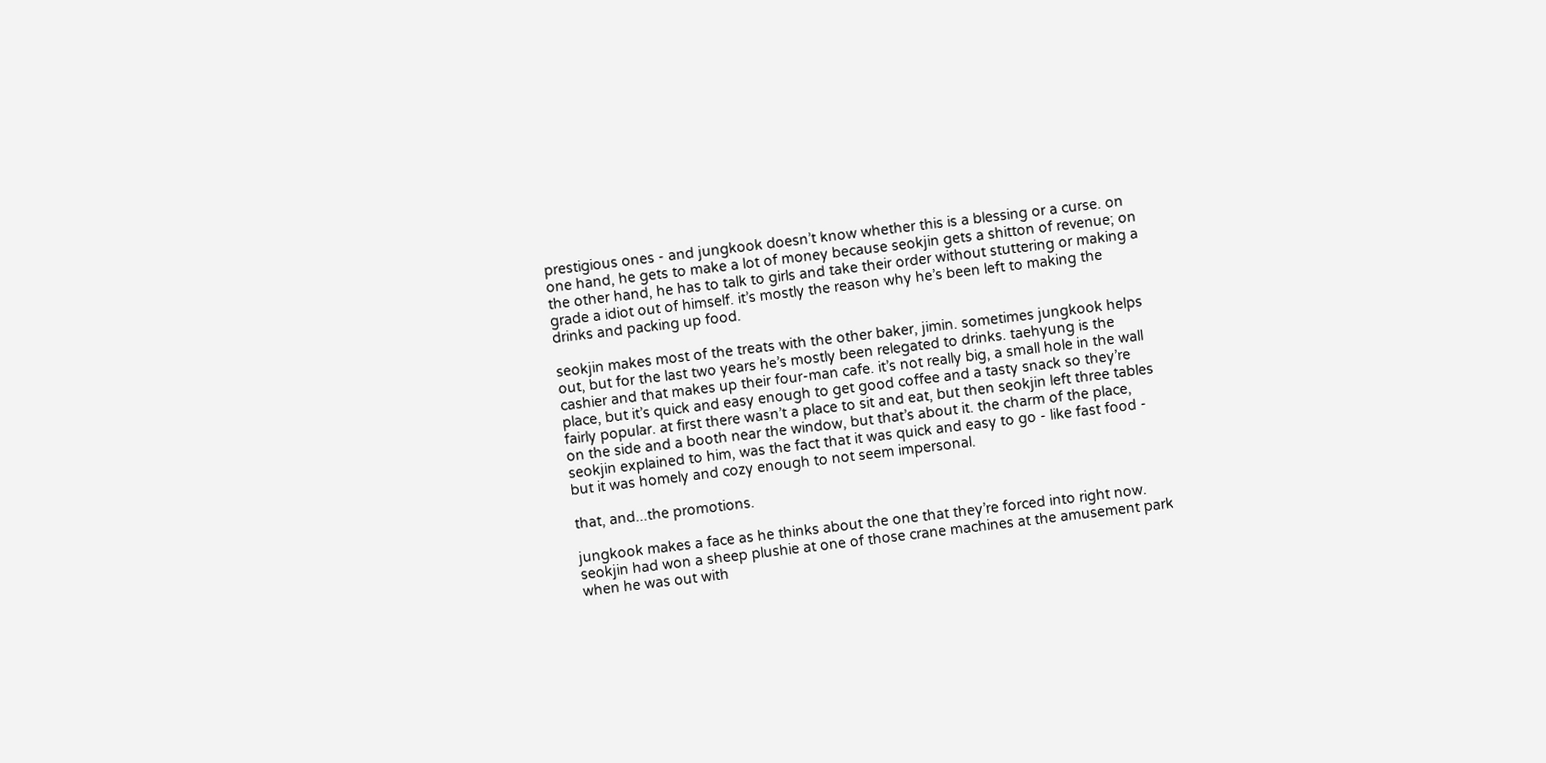prestigious ones - and jungkook doesn’t know whether this is a blessing or a curse. on one hand, he gets to make a lot of money because seokjin gets a shitton of revenue; on the other hand, he has to talk to girls and take their order without stuttering or making a grade a idiot out of himself. it’s mostly the reason why he’s been left to making the drinks and packing up food.

seokjin makes most of the treats with the other baker, jimin. sometimes jungkook helps out, but for the last two years he’s mostly been relegated to drinks. taehyung is the cashier and that makes up their four-man cafe. it’s not really big, a small hole in the wall place, but it’s quick and easy enough to get good coffee and a tasty snack so they’re fairly popular. at first there wasn’t a place to sit and eat, but then seokjin left three tables on the side and a booth near the window, but that’s about it. the charm of the place, seokjin explained to him, was the fact that it was quick and easy to go - like fast food - but it was homely and cozy enough to not seem impersonal.

that, and...the promotions.

jungkook makes a face as he thinks about the one that they’re forced into right now. seokjin had won a sheep plushie at one of those crane machines at the amusement park when he was out with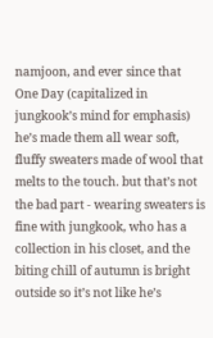namjoon, and ever since that One Day (capitalized in jungkook’s mind for emphasis) he’s made them all wear soft, fluffy sweaters made of wool that melts to the touch. but that’s not the bad part - wearing sweaters is fine with jungkook, who has a collection in his closet, and the biting chill of autumn is bright outside so it’s not like he’s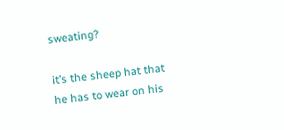sweating?

it’s the sheep hat that he has to wear on his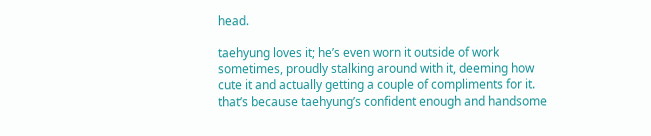head.

taehyung loves it; he’s even worn it outside of work sometimes, proudly stalking around with it, deeming how cute it and actually getting a couple of compliments for it. that’s because taehyung’s confident enough and handsome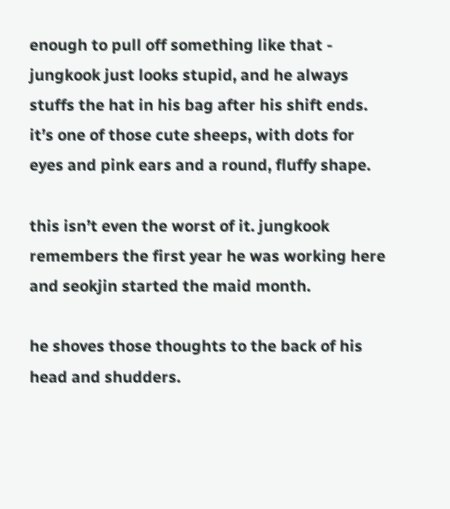enough to pull off something like that - jungkook just looks stupid, and he always stuffs the hat in his bag after his shift ends. it’s one of those cute sheeps, with dots for eyes and pink ears and a round, fluffy shape.

this isn’t even the worst of it. jungkook remembers the first year he was working here and seokjin started the maid month.

he shoves those thoughts to the back of his head and shudders.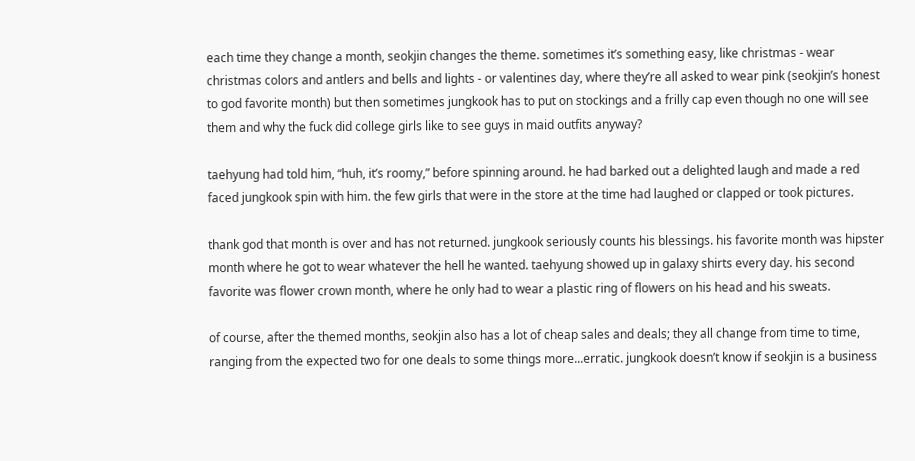each time they change a month, seokjin changes the theme. sometimes it’s something easy, like christmas - wear christmas colors and antlers and bells and lights - or valentines day, where they’re all asked to wear pink (seokjin’s honest to god favorite month) but then sometimes jungkook has to put on stockings and a frilly cap even though no one will see them and why the fuck did college girls like to see guys in maid outfits anyway?

taehyung had told him, “huh, it’s roomy,” before spinning around. he had barked out a delighted laugh and made a red faced jungkook spin with him. the few girls that were in the store at the time had laughed or clapped or took pictures.

thank god that month is over and has not returned. jungkook seriously counts his blessings. his favorite month was hipster month where he got to wear whatever the hell he wanted. taehyung showed up in galaxy shirts every day. his second favorite was flower crown month, where he only had to wear a plastic ring of flowers on his head and his sweats.

of course, after the themed months, seokjin also has a lot of cheap sales and deals; they all change from time to time, ranging from the expected two for one deals to some things more...erratic. jungkook doesn’t know if seokjin is a business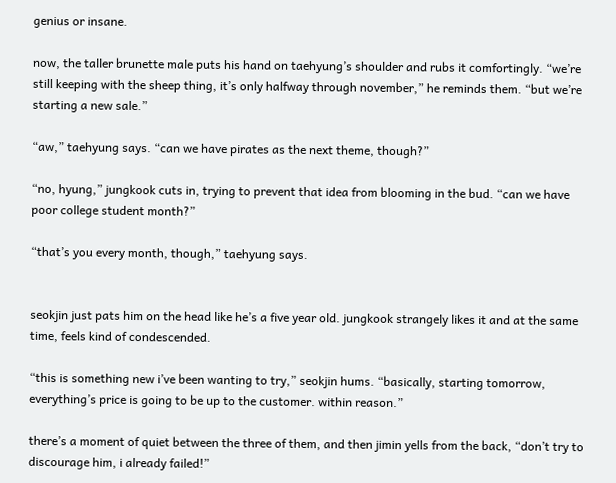genius or insane.

now, the taller brunette male puts his hand on taehyung’s shoulder and rubs it comfortingly. “we’re still keeping with the sheep thing, it’s only halfway through november,” he reminds them. “but we’re starting a new sale.”

“aw,” taehyung says. “can we have pirates as the next theme, though?”

“no, hyung,” jungkook cuts in, trying to prevent that idea from blooming in the bud. “can we have poor college student month?”

“that’s you every month, though,” taehyung says.


seokjin just pats him on the head like he’s a five year old. jungkook strangely likes it and at the same time, feels kind of condescended.

“this is something new i’ve been wanting to try,” seokjin hums. “basically, starting tomorrow, everything’s price is going to be up to the customer. within reason.”

there’s a moment of quiet between the three of them, and then jimin yells from the back, “don’t try to discourage him, i already failed!”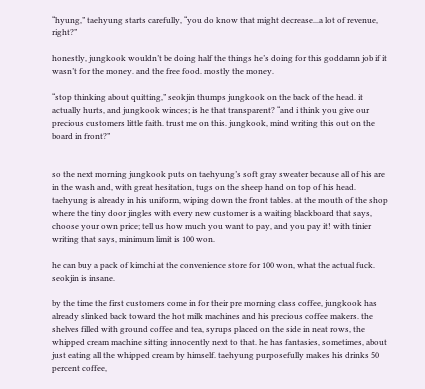“hyung,” taehyung starts carefully, “you do know that might decrease...a lot of revenue, right?”

honestly, jungkook wouldn’t be doing half the things he’s doing for this goddamn job if it wasn’t for the money. and the free food. mostly the money.

“stop thinking about quitting,” seokjin thumps jungkook on the back of the head. it actually hurts, and jungkook winces; is he that transparent? “and i think you give our precious customers little faith. trust me on this. jungkook, mind writing this out on the board in front?”


so the next morning jungkook puts on taehyung’s soft gray sweater because all of his are in the wash and, with great hesitation, tugs on the sheep hand on top of his head. taehyung is already in his uniform, wiping down the front tables. at the mouth of the shop where the tiny door jingles with every new customer is a waiting blackboard that says, choose your own price; tell us how much you want to pay, and you pay it! with tinier writing that says, minimum limit is 100 won.

he can buy a pack of kimchi at the convenience store for 100 won, what the actual fuck. seokjin is insane.

by the time the first customers come in for their pre morning class coffee, jungkook has already slinked back toward the hot milk machines and his precious coffee makers. the shelves filled with ground coffee and tea, syrups placed on the side in neat rows, the whipped cream machine sitting innocently next to that. he has fantasies, sometimes, about just eating all the whipped cream by himself. taehyung purposefully makes his drinks 50 percent coffee,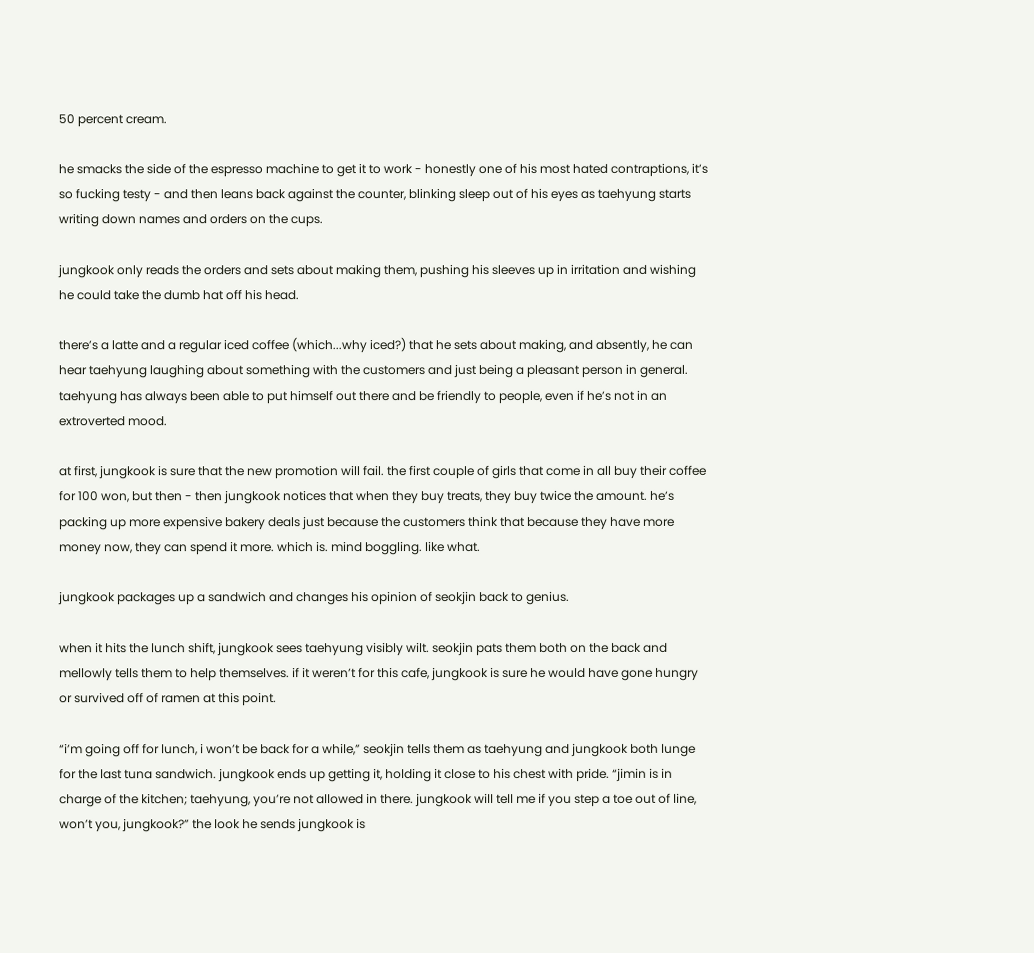50 percent cream.

he smacks the side of the espresso machine to get it to work - honestly one of his most hated contraptions, it’s so fucking testy - and then leans back against the counter, blinking sleep out of his eyes as taehyung starts writing down names and orders on the cups.

jungkook only reads the orders and sets about making them, pushing his sleeves up in irritation and wishing he could take the dumb hat off his head.

there’s a latte and a regular iced coffee (which...why iced?) that he sets about making, and absently, he can hear taehyung laughing about something with the customers and just being a pleasant person in general. taehyung has always been able to put himself out there and be friendly to people, even if he’s not in an extroverted mood.

at first, jungkook is sure that the new promotion will fail. the first couple of girls that come in all buy their coffee for 100 won, but then - then jungkook notices that when they buy treats, they buy twice the amount. he’s packing up more expensive bakery deals just because the customers think that because they have more money now, they can spend it more. which is. mind boggling. like what.

jungkook packages up a sandwich and changes his opinion of seokjin back to genius.

when it hits the lunch shift, jungkook sees taehyung visibly wilt. seokjin pats them both on the back and mellowly tells them to help themselves. if it weren’t for this cafe, jungkook is sure he would have gone hungry or survived off of ramen at this point.

“i’m going off for lunch, i won’t be back for a while,” seokjin tells them as taehyung and jungkook both lunge for the last tuna sandwich. jungkook ends up getting it, holding it close to his chest with pride. “jimin is in charge of the kitchen; taehyung, you’re not allowed in there. jungkook will tell me if you step a toe out of line, won’t you, jungkook?” the look he sends jungkook is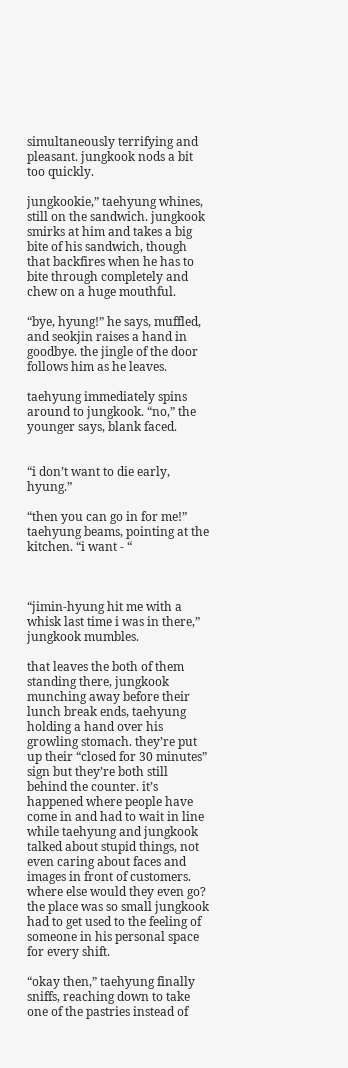simultaneously terrifying and pleasant. jungkook nods a bit too quickly.

jungkookie,” taehyung whines, still on the sandwich. jungkook smirks at him and takes a big bite of his sandwich, though that backfires when he has to bite through completely and chew on a huge mouthful.

“bye, hyung!” he says, muffled, and seokjin raises a hand in goodbye. the jingle of the door follows him as he leaves.

taehyung immediately spins around to jungkook. “no,” the younger says, blank faced.


“i don’t want to die early, hyung.”

“then you can go in for me!” taehyung beams, pointing at the kitchen. “i want - “



“jimin-hyung hit me with a whisk last time i was in there,” jungkook mumbles.

that leaves the both of them standing there, jungkook munching away before their lunch break ends, taehyung holding a hand over his growling stomach. they’re put up their “closed for 30 minutes” sign but they’re both still behind the counter. it’s happened where people have come in and had to wait in line while taehyung and jungkook talked about stupid things, not even caring about faces and images in front of customers. where else would they even go? the place was so small jungkook had to get used to the feeling of someone in his personal space for every shift.

“okay then,” taehyung finally sniffs, reaching down to take one of the pastries instead of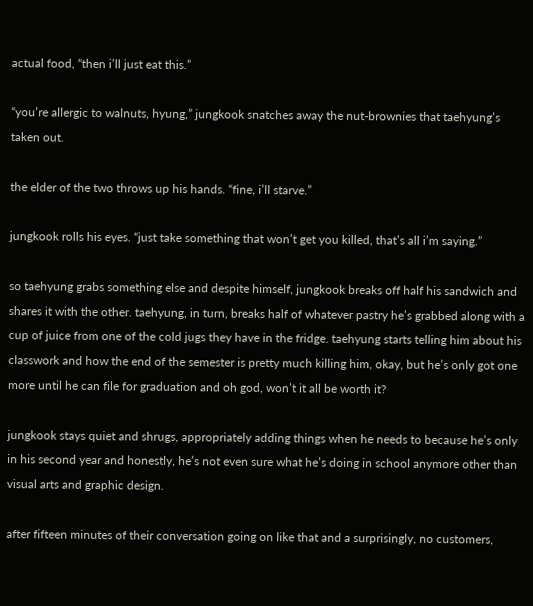actual food, “then i’ll just eat this.”

“you’re allergic to walnuts, hyung,” jungkook snatches away the nut-brownies that taehyung’s taken out.

the elder of the two throws up his hands. “fine, i’ll starve.”

jungkook rolls his eyes. “just take something that won’t get you killed, that’s all i’m saying.”

so taehyung grabs something else and despite himself, jungkook breaks off half his sandwich and shares it with the other. taehyung, in turn, breaks half of whatever pastry he’s grabbed along with a cup of juice from one of the cold jugs they have in the fridge. taehyung starts telling him about his classwork and how the end of the semester is pretty much killing him, okay, but he’s only got one more until he can file for graduation and oh god, won’t it all be worth it?

jungkook stays quiet and shrugs, appropriately adding things when he needs to because he’s only in his second year and honestly, he’s not even sure what he’s doing in school anymore other than visual arts and graphic design.

after fifteen minutes of their conversation going on like that and a surprisingly, no customers,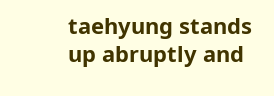taehyung stands up abruptly and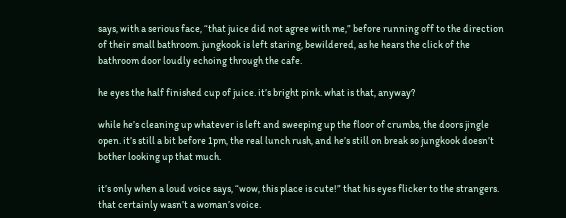says, with a serious face, “that juice did not agree with me,” before running off to the direction of their small bathroom. jungkook is left staring, bewildered, as he hears the click of the bathroom door loudly echoing through the cafe.

he eyes the half finished cup of juice. it’s bright pink. what is that, anyway?

while he’s cleaning up whatever is left and sweeping up the floor of crumbs, the doors jingle open. it’s still a bit before 1pm, the real lunch rush, and he’s still on break so jungkook doesn’t bother looking up that much.

it’s only when a loud voice says, “wow, this place is cute!” that his eyes flicker to the strangers. that certainly wasn’t a woman’s voice.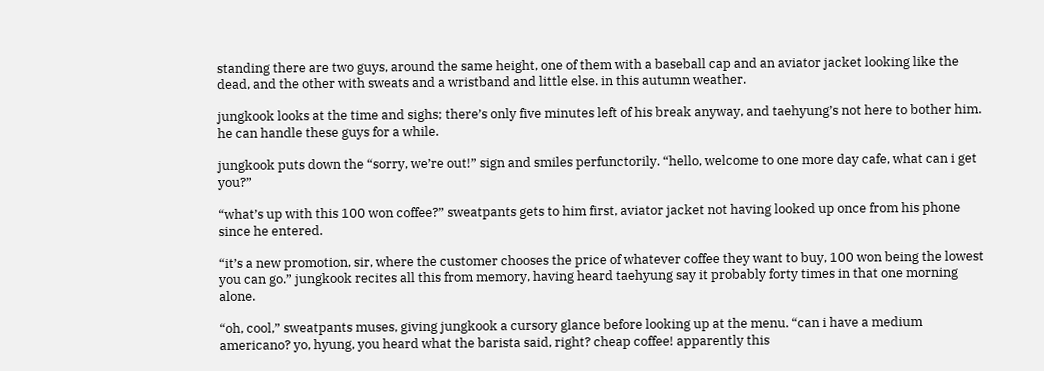standing there are two guys, around the same height, one of them with a baseball cap and an aviator jacket looking like the dead, and the other with sweats and a wristband and little else. in this autumn weather.

jungkook looks at the time and sighs; there’s only five minutes left of his break anyway, and taehyung’s not here to bother him. he can handle these guys for a while.

jungkook puts down the “sorry, we’re out!” sign and smiles perfunctorily. “hello, welcome to one more day cafe, what can i get you?”

“what’s up with this 100 won coffee?” sweatpants gets to him first, aviator jacket not having looked up once from his phone since he entered.

“it’s a new promotion, sir, where the customer chooses the price of whatever coffee they want to buy, 100 won being the lowest you can go.” jungkook recites all this from memory, having heard taehyung say it probably forty times in that one morning alone.

“oh, cool,” sweatpants muses, giving jungkook a cursory glance before looking up at the menu. “can i have a medium americano? yo, hyung, you heard what the barista said, right? cheap coffee! apparently this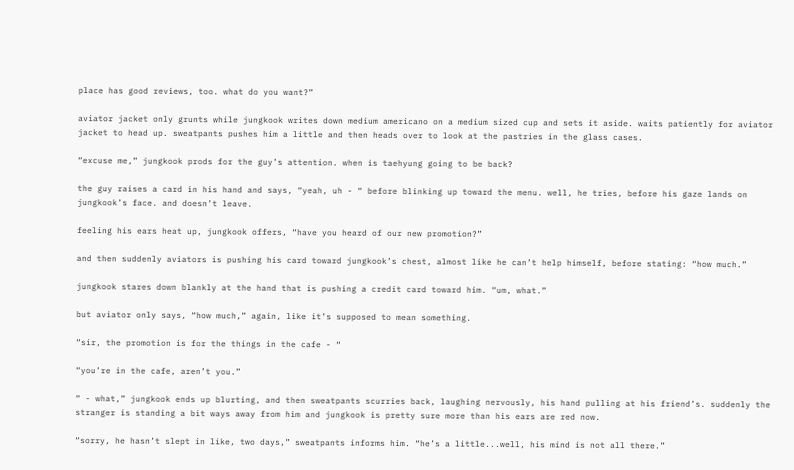place has good reviews, too. what do you want?”

aviator jacket only grunts while jungkook writes down medium americano on a medium sized cup and sets it aside. waits patiently for aviator jacket to head up. sweatpants pushes him a little and then heads over to look at the pastries in the glass cases.

“excuse me,” jungkook prods for the guy’s attention. when is taehyung going to be back?

the guy raises a card in his hand and says, “yeah, uh - “ before blinking up toward the menu. well, he tries, before his gaze lands on jungkook’s face. and doesn’t leave.

feeling his ears heat up, jungkook offers, “have you heard of our new promotion?”

and then suddenly aviators is pushing his card toward jungkook’s chest, almost like he can’t help himself, before stating: “how much.”

jungkook stares down blankly at the hand that is pushing a credit card toward him. “um, what.”

but aviator only says, “how much,” again, like it’s supposed to mean something.

“sir, the promotion is for the things in the cafe - “

“you’re in the cafe, aren’t you.”

“ - what,” jungkook ends up blurting, and then sweatpants scurries back, laughing nervously, his hand pulling at his friend’s. suddenly the stranger is standing a bit ways away from him and jungkook is pretty sure more than his ears are red now.

“sorry, he hasn’t slept in like, two days,” sweatpants informs him. “he’s a little...well, his mind is not all there.”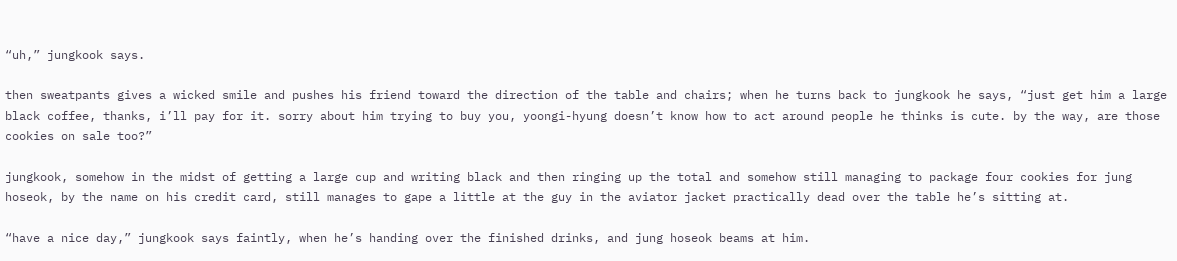“uh,” jungkook says.

then sweatpants gives a wicked smile and pushes his friend toward the direction of the table and chairs; when he turns back to jungkook he says, “just get him a large black coffee, thanks, i’ll pay for it. sorry about him trying to buy you, yoongi-hyung doesn’t know how to act around people he thinks is cute. by the way, are those cookies on sale too?”

jungkook, somehow in the midst of getting a large cup and writing black and then ringing up the total and somehow still managing to package four cookies for jung hoseok, by the name on his credit card, still manages to gape a little at the guy in the aviator jacket practically dead over the table he’s sitting at.

“have a nice day,” jungkook says faintly, when he’s handing over the finished drinks, and jung hoseok beams at him.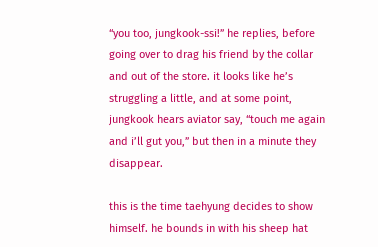“you too, jungkook-ssi!” he replies, before going over to drag his friend by the collar and out of the store. it looks like he’s struggling a little, and at some point, jungkook hears aviator say, “touch me again and i’ll gut you,” but then in a minute they disappear.

this is the time taehyung decides to show himself. he bounds in with his sheep hat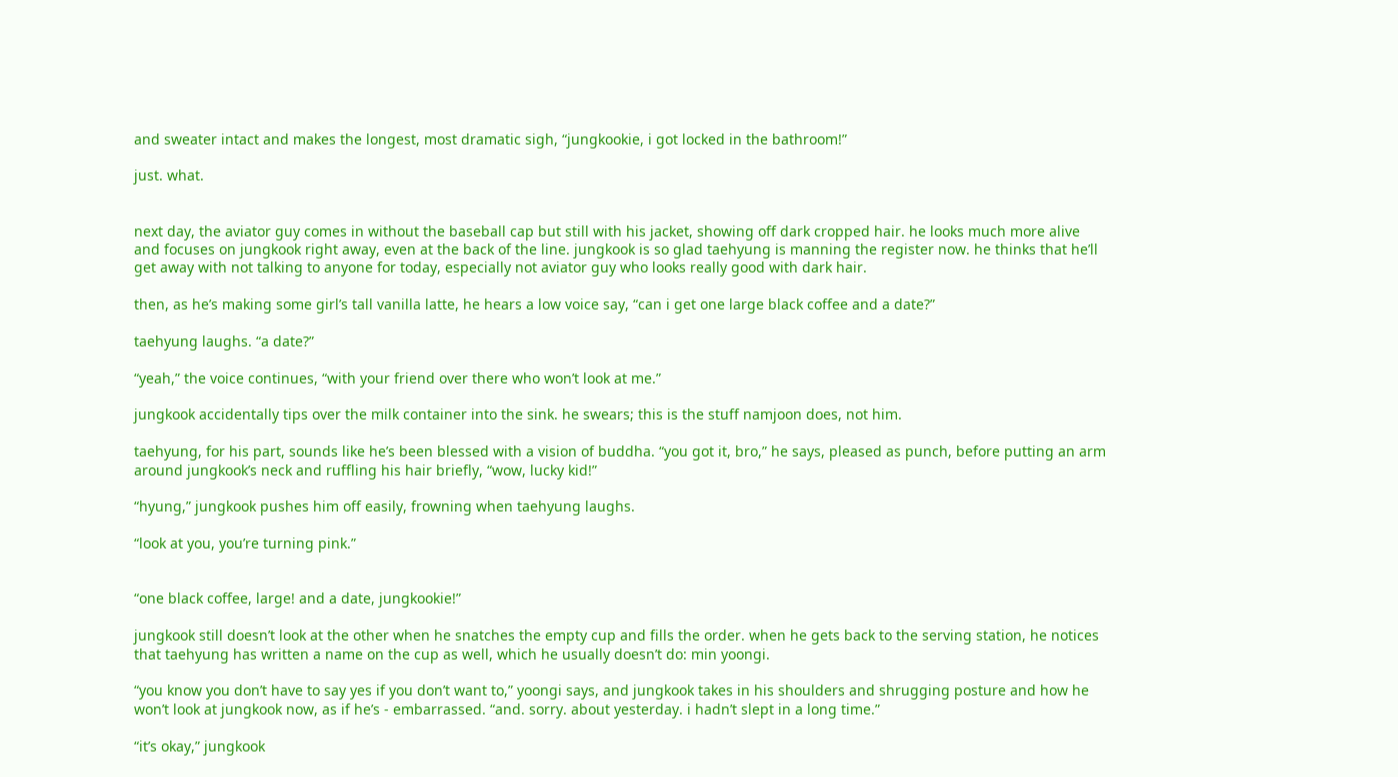and sweater intact and makes the longest, most dramatic sigh, “jungkookie, i got locked in the bathroom!”

just. what.


next day, the aviator guy comes in without the baseball cap but still with his jacket, showing off dark cropped hair. he looks much more alive and focuses on jungkook right away, even at the back of the line. jungkook is so glad taehyung is manning the register now. he thinks that he’ll get away with not talking to anyone for today, especially not aviator guy who looks really good with dark hair.

then, as he’s making some girl’s tall vanilla latte, he hears a low voice say, “can i get one large black coffee and a date?”

taehyung laughs. “a date?”

“yeah,” the voice continues, “with your friend over there who won’t look at me.”

jungkook accidentally tips over the milk container into the sink. he swears; this is the stuff namjoon does, not him.

taehyung, for his part, sounds like he’s been blessed with a vision of buddha. “you got it, bro,” he says, pleased as punch, before putting an arm around jungkook’s neck and ruffling his hair briefly, “wow, lucky kid!”

“hyung,” jungkook pushes him off easily, frowning when taehyung laughs.

“look at you, you’re turning pink.”


“one black coffee, large! and a date, jungkookie!”

jungkook still doesn’t look at the other when he snatches the empty cup and fills the order. when he gets back to the serving station, he notices that taehyung has written a name on the cup as well, which he usually doesn’t do: min yoongi.

“you know you don’t have to say yes if you don’t want to,” yoongi says, and jungkook takes in his shoulders and shrugging posture and how he won’t look at jungkook now, as if he’s - embarrassed. “and. sorry. about yesterday. i hadn’t slept in a long time.”

“it’s okay,” jungkook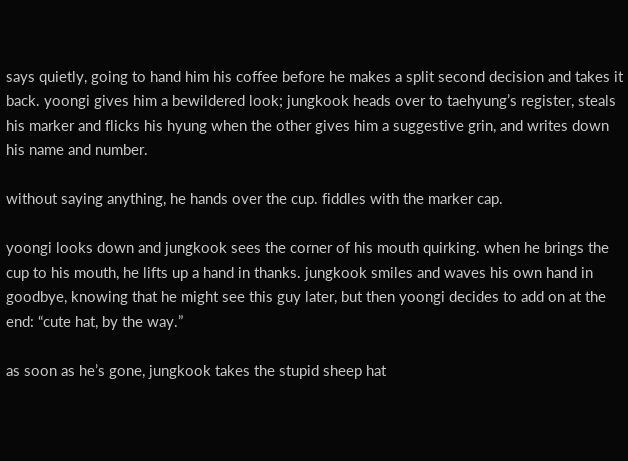says quietly, going to hand him his coffee before he makes a split second decision and takes it back. yoongi gives him a bewildered look; jungkook heads over to taehyung’s register, steals his marker and flicks his hyung when the other gives him a suggestive grin, and writes down his name and number.

without saying anything, he hands over the cup. fiddles with the marker cap.

yoongi looks down and jungkook sees the corner of his mouth quirking. when he brings the cup to his mouth, he lifts up a hand in thanks. jungkook smiles and waves his own hand in goodbye, knowing that he might see this guy later, but then yoongi decides to add on at the end: “cute hat, by the way.”

as soon as he’s gone, jungkook takes the stupid sheep hat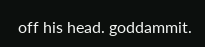off his head. goddammit.